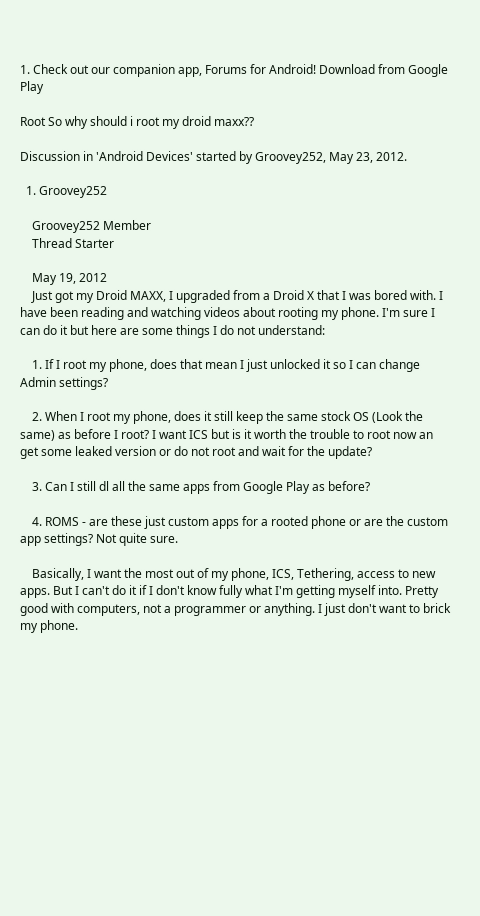1. Check out our companion app, Forums for Android! Download from Google Play

Root So why should i root my droid maxx??

Discussion in 'Android Devices' started by Groovey252, May 23, 2012.

  1. Groovey252

    Groovey252 Member
    Thread Starter

    May 19, 2012
    Just got my Droid MAXX, I upgraded from a Droid X that I was bored with. I have been reading and watching videos about rooting my phone. I'm sure I can do it but here are some things I do not understand:

    1. If I root my phone, does that mean I just unlocked it so I can change Admin settings?

    2. When I root my phone, does it still keep the same stock OS (Look the same) as before I root? I want ICS but is it worth the trouble to root now an get some leaked version or do not root and wait for the update?

    3. Can I still dl all the same apps from Google Play as before?

    4. ROMS - are these just custom apps for a rooted phone or are the custom app settings? Not quite sure.

    Basically, I want the most out of my phone, ICS, Tethering, access to new apps. But I can't do it if I don't know fully what I'm getting myself into. Pretty good with computers, not a programmer or anything. I just don't want to brick my phone.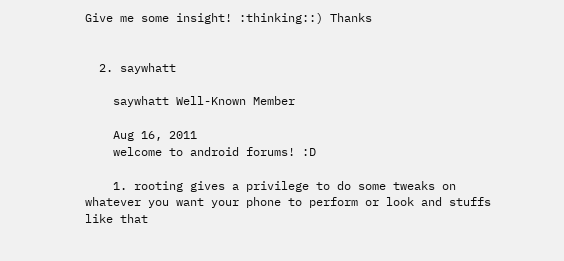Give me some insight! :thinking::) Thanks


  2. saywhatt

    saywhatt Well-Known Member

    Aug 16, 2011
    welcome to android forums! :D

    1. rooting gives a privilege to do some tweaks on whatever you want your phone to perform or look and stuffs like that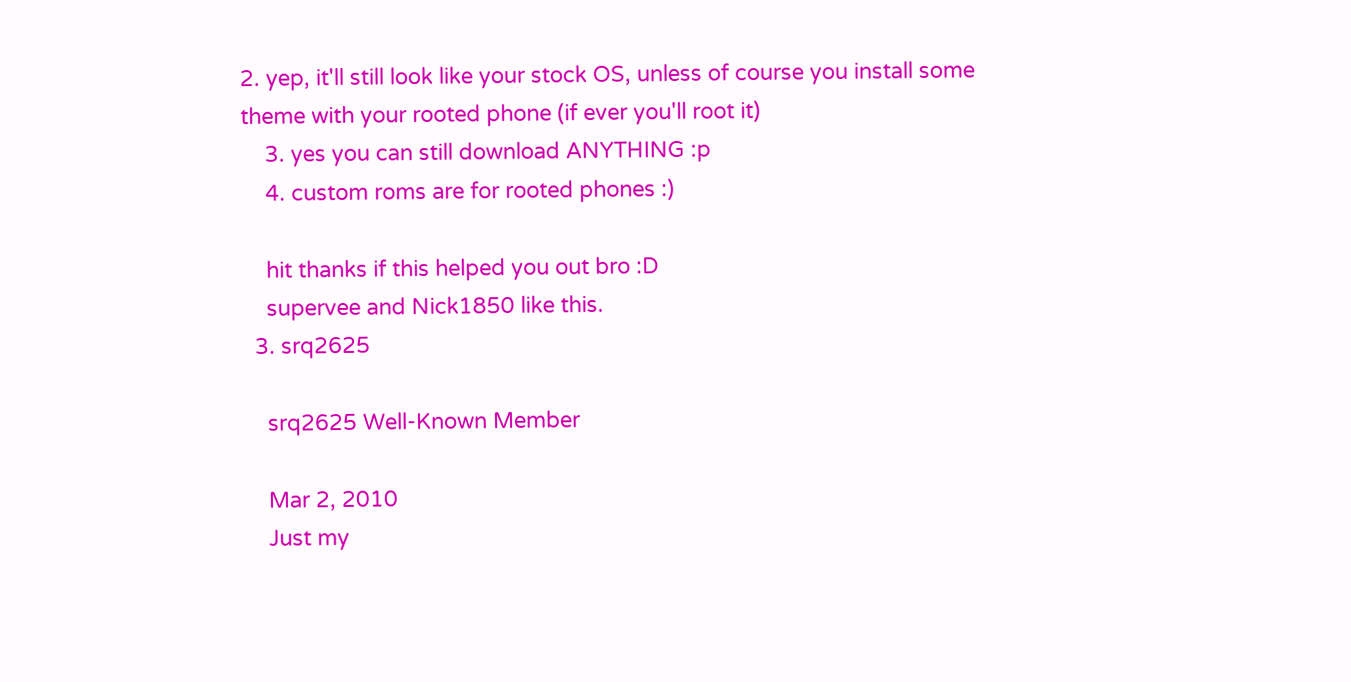2. yep, it'll still look like your stock OS, unless of course you install some theme with your rooted phone (if ever you'll root it)
    3. yes you can still download ANYTHING :p
    4. custom roms are for rooted phones :)

    hit thanks if this helped you out bro :D
    supervee and Nick1850 like this.
  3. srq2625

    srq2625 Well-Known Member

    Mar 2, 2010
    Just my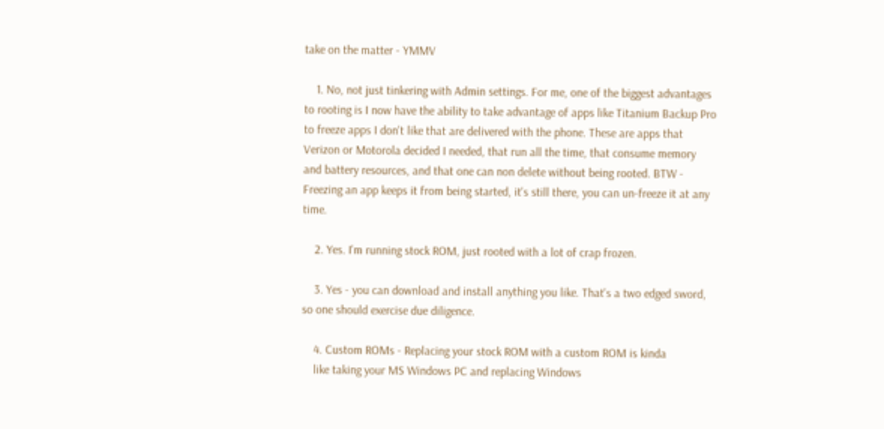take on the matter - YMMV

    1. No, not just tinkering with Admin settings. For me, one of the biggest advantages to rooting is I now have the ability to take advantage of apps like Titanium Backup Pro to freeze apps I don't like that are delivered with the phone. These are apps that Verizon or Motorola decided I needed, that run all the time, that consume memory and battery resources, and that one can non delete without being rooted. BTW - Freezing an app keeps it from being started, it's still there, you can un-freeze it at any time.

    2. Yes. I'm running stock ROM, just rooted with a lot of crap frozen.

    3. Yes - you can download and install anything you like. That's a two edged sword, so one should exercise due diligence.

    4. Custom ROMs - Replacing your stock ROM with a custom ROM is kinda
    like taking your MS Windows PC and replacing Windows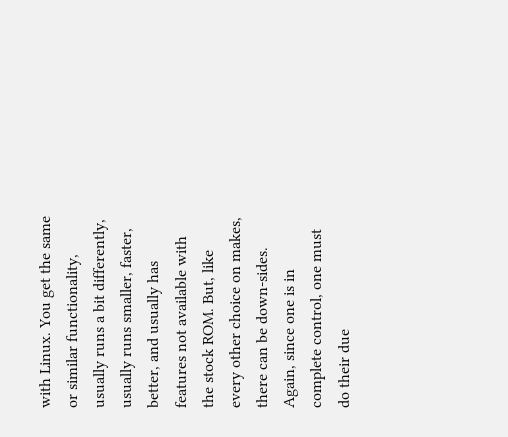with Linux. You get the same or similar functionality, usually runs a bit differently, usually runs smaller, faster, better, and usually has features not available with the stock ROM. But, like every other choice on makes, there can be down-sides. Again, since one is in complete control, one must do their due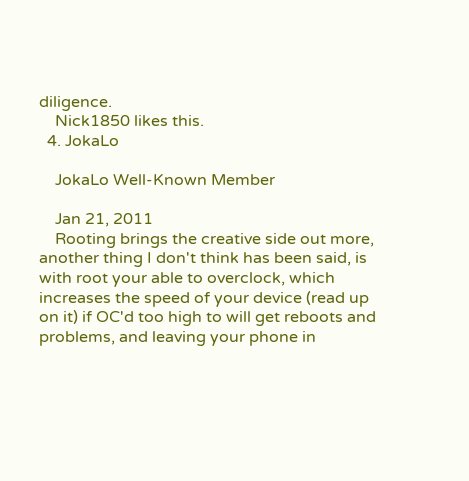diligence.
    Nick1850 likes this.
  4. JokaLo

    JokaLo Well-Known Member

    Jan 21, 2011
    Rooting brings the creative side out more, another thing I don't think has been said, is with root your able to overclock, which increases the speed of your device (read up on it) if OC'd too high to will get reboots and problems, and leaving your phone in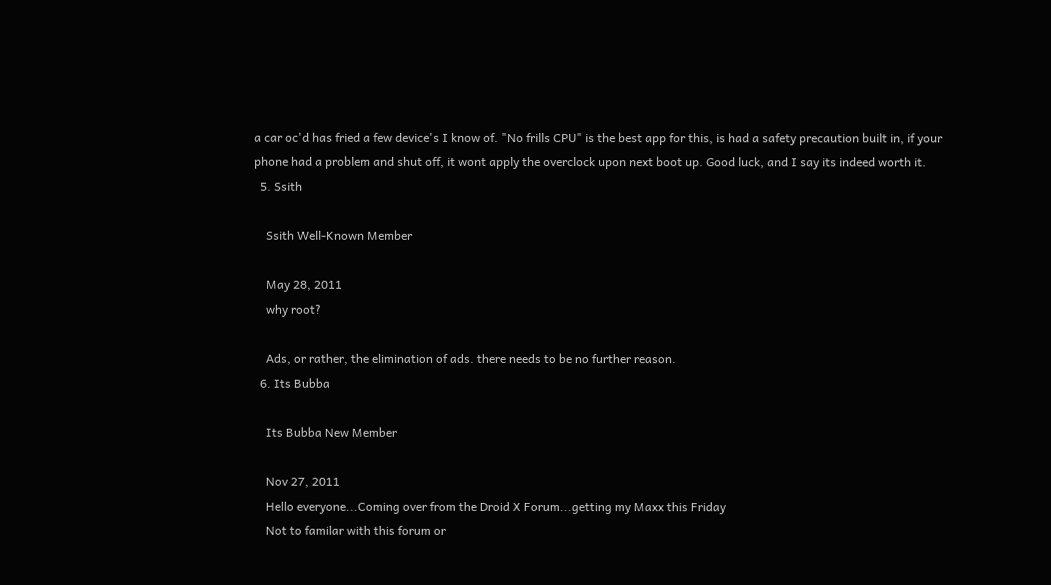a car oc'd has fried a few device's I know of. "No frills CPU" is the best app for this, is had a safety precaution built in, if your phone had a problem and shut off, it wont apply the overclock upon next boot up. Good luck, and I say its indeed worth it.
  5. Ssith

    Ssith Well-Known Member

    May 28, 2011
    why root?

    Ads, or rather, the elimination of ads. there needs to be no further reason.
  6. Its Bubba

    Its Bubba New Member

    Nov 27, 2011
    Hello everyone...Coming over from the Droid X Forum...getting my Maxx this Friday
    Not to familar with this forum or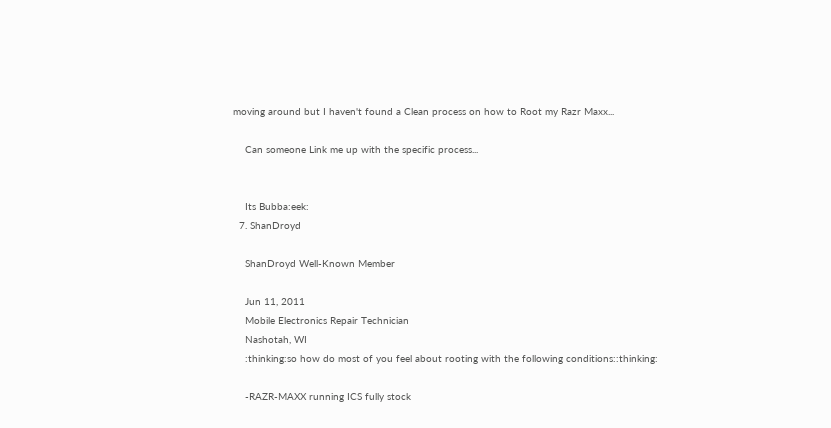moving around but I haven't found a Clean process on how to Root my Razr Maxx...

    Can someone Link me up with the specific process...


    Its Bubba:eek:
  7. ShanDroyd

    ShanDroyd Well-Known Member

    Jun 11, 2011
    Mobile Electronics Repair Technician
    Nashotah, WI
    :thinking:so how do most of you feel about rooting with the following conditions::thinking:

    -RAZR-MAXX running ICS fully stock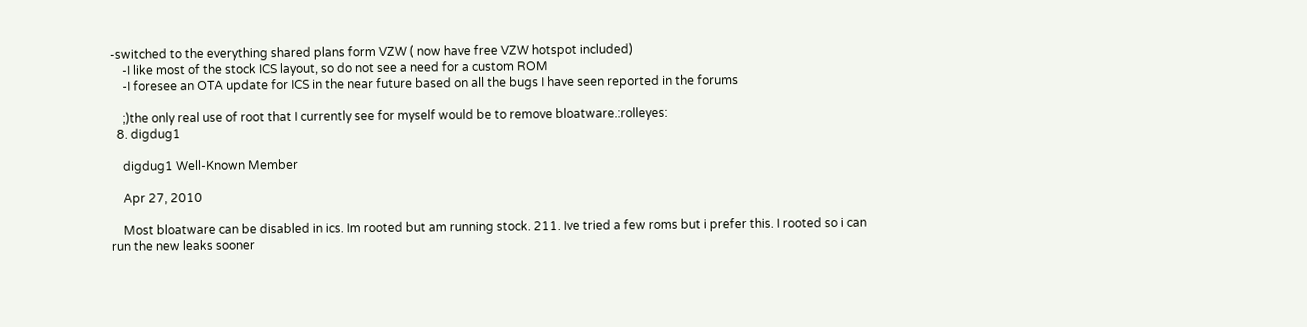-switched to the everything shared plans form VZW ( now have free VZW hotspot included)
    -I like most of the stock ICS layout, so do not see a need for a custom ROM
    -I foresee an OTA update for ICS in the near future based on all the bugs I have seen reported in the forums

    ;)the only real use of root that I currently see for myself would be to remove bloatware.:rolleyes:
  8. digdug1

    digdug1 Well-Known Member

    Apr 27, 2010

    Most bloatware can be disabled in ics. Im rooted but am running stock. 211. Ive tried a few roms but i prefer this. I rooted so i can run the new leaks sooner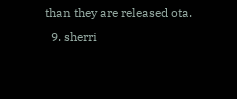than they are released ota.
  9. sherri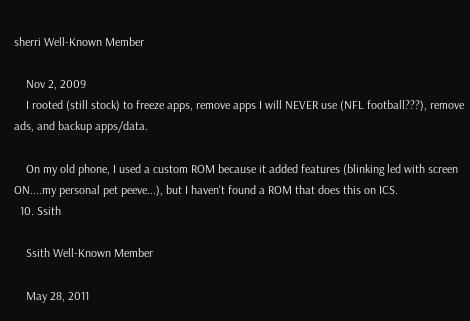sherri Well-Known Member

    Nov 2, 2009
    I rooted (still stock) to freeze apps, remove apps I will NEVER use (NFL football???), remove ads, and backup apps/data.

    On my old phone, I used a custom ROM because it added features (blinking led with screen ON....my personal pet peeve...), but I haven't found a ROM that does this on ICS.
  10. Ssith

    Ssith Well-Known Member

    May 28, 2011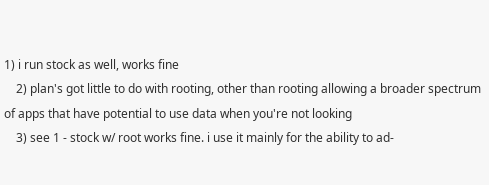1) i run stock as well, works fine
    2) plan's got little to do with rooting, other than rooting allowing a broader spectrum of apps that have potential to use data when you're not looking
    3) see 1 - stock w/ root works fine. i use it mainly for the ability to ad-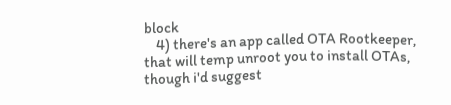block
    4) there's an app called OTA Rootkeeper, that will temp unroot you to install OTAs, though i'd suggest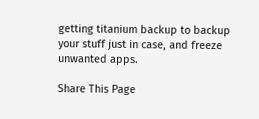getting titanium backup to backup your stuff just in case, and freeze unwanted apps.

Share This Page